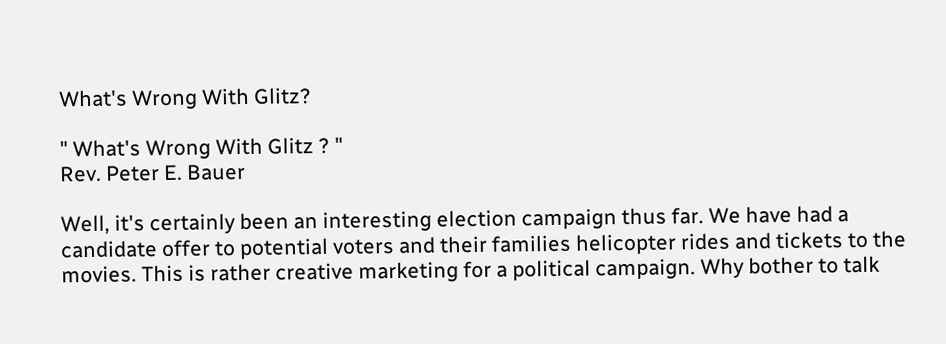What's Wrong With Glitz?

" What's Wrong With Glitz ? "
Rev. Peter E. Bauer

Well, it's certainly been an interesting election campaign thus far. We have had a candidate offer to potential voters and their families helicopter rides and tickets to the movies. This is rather creative marketing for a political campaign. Why bother to talk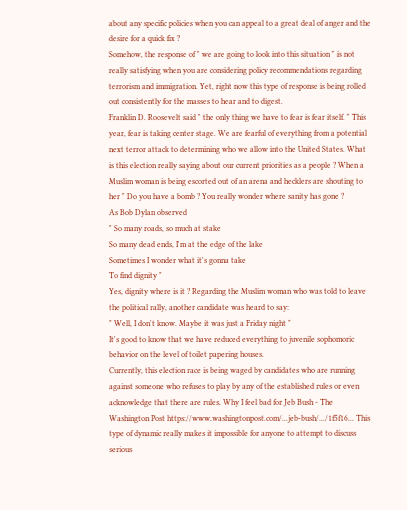about any specific policies when you can appeal to a great deal of anger and the desire for a quick fix ?
Somehow, the response of " we are going to look into this situation " is not really satisfying when you are considering policy recommendations regarding terrorism and immigration. Yet, right now this type of response is being rolled out consistently for the masses to hear and to digest.
Franklin D. Roosevelt said " the only thing we have to fear is fear itself. " This year, fear is taking center stage. We are fearful of everything from a potential next terror attack to determining who we allow into the United States. What is this election really saying about our current priorities as a people ? When a Muslim woman is being escorted out of an arena and hecklers are shouting to her " Do you have a bomb ? You really wonder where sanity has gone ?
As Bob Dylan observed
" So many roads, so much at stake
So many dead ends, I'm at the edge of the lake
Sometimes I wonder what it's gonna take
To find dignity "
Yes, dignity where is it ? Regarding the Muslim woman who was told to leave the political rally, another candidate was heard to say:
" Well, I don't know. Maybe it was just a Friday night "
It's good to know that we have reduced everything to juvenile sophomoric behavior on the level of toilet papering houses.
Currently, this election race is being waged by candidates who are running against someone who refuses to play by any of the established rules or even acknowledge that there are rules. Why I feel bad for Jeb Bush - The Washington Post https://www.washingtonpost.com/...jeb-bush/.../1f5f16... This type of dynamic really makes it impossible for anyone to attempt to discuss serious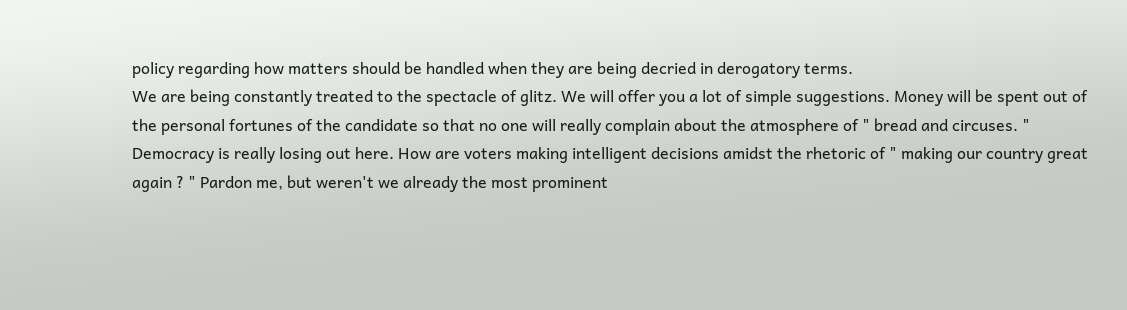policy regarding how matters should be handled when they are being decried in derogatory terms.
We are being constantly treated to the spectacle of glitz. We will offer you a lot of simple suggestions. Money will be spent out of the personal fortunes of the candidate so that no one will really complain about the atmosphere of " bread and circuses. "
Democracy is really losing out here. How are voters making intelligent decisions amidst the rhetoric of " making our country great again ? " Pardon me, but weren't we already the most prominent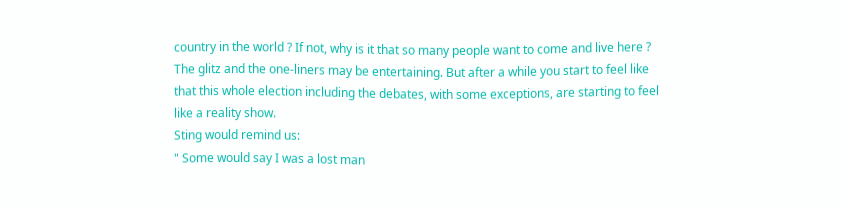country in the world ? If not, why is it that so many people want to come and live here ?
The glitz and the one-liners may be entertaining. But after a while you start to feel like that this whole election including the debates, with some exceptions, are starting to feel like a reality show.
Sting would remind us:
" Some would say I was a lost man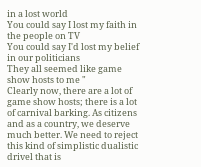in a lost world
You could say I lost my faith in the people on TV
You could say I'd lost my belief in our politicians
They all seemed like game show hosts to me "
Clearly now, there are a lot of game show hosts; there is a lot of carnival barking. As citizens and as a country, we deserve much better. We need to reject this kind of simplistic dualistic drivel that is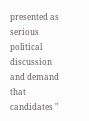presented as serious political discussion and demand that candidates "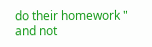do their homework " and not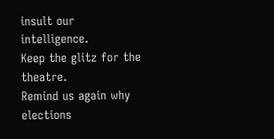insult our intelligence.
Keep the glitz for the theatre.
Remind us again why elections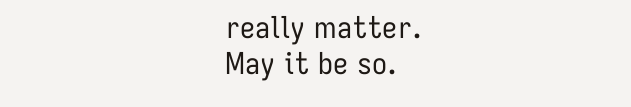really matter.
May it be so.